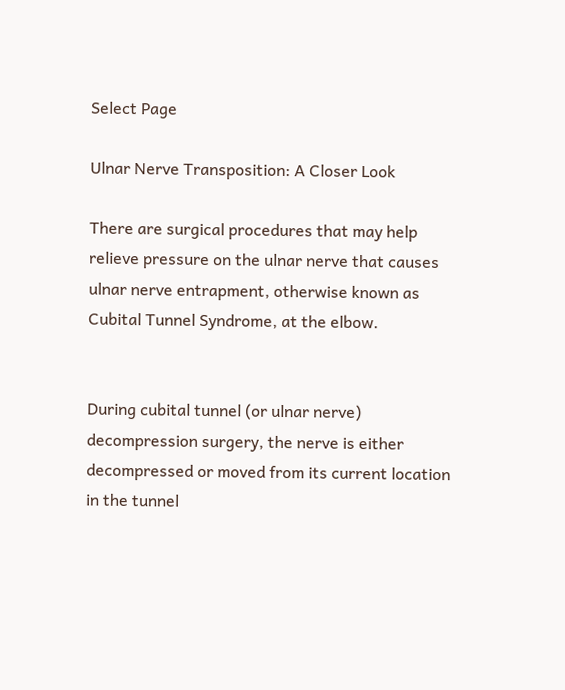Select Page

Ulnar Nerve Transposition: A Closer Look

There are surgical procedures that may help relieve pressure on the ulnar nerve that causes ulnar nerve entrapment, otherwise known as Cubital Tunnel Syndrome, at the elbow.


During cubital tunnel (or ulnar nerve) decompression surgery, the nerve is either decompressed or moved from its current location in the tunnel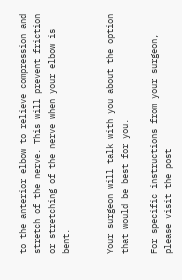to the anterior elbow to relieve compression and stretch of the nerve. This will prevent friction or stretching of the nerve when your elbow is bent.


Your surgeon will talk with you about the option that would be best for you.

For specific instructions from your surgeon, please visit the post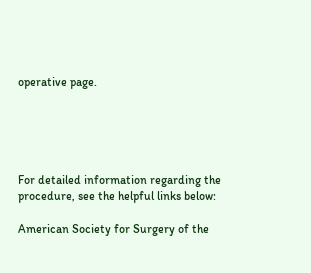operative page.





For detailed information regarding the procedure, see the helpful links below:

American Society for Surgery of the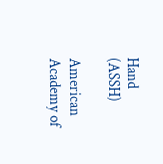Hand (ASSH)

American Academy of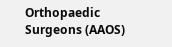Orthopaedic Surgeons (AAOS)